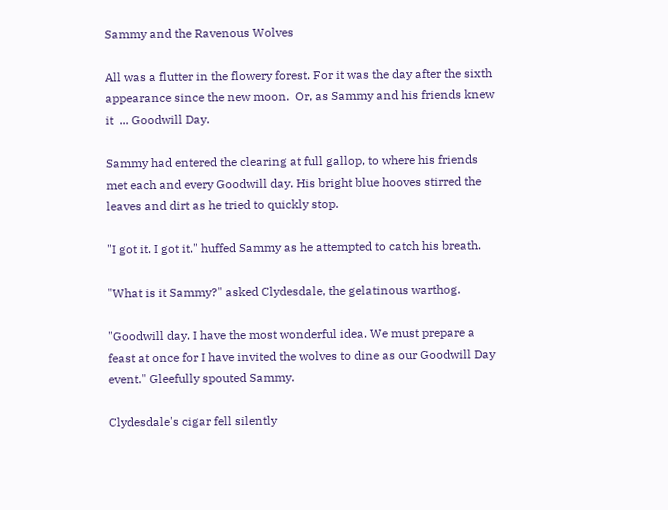Sammy and the Ravenous Wolves

All was a flutter in the flowery forest. For it was the day after the sixth appearance since the new moon.  Or, as Sammy and his friends knew it  ... Goodwill Day.

Sammy had entered the clearing at full gallop, to where his friends met each and every Goodwill day. His bright blue hooves stirred the leaves and dirt as he tried to quickly stop.

"I got it. I got it." huffed Sammy as he attempted to catch his breath.

"What is it Sammy?" asked Clydesdale, the gelatinous warthog.

"Goodwill day. I have the most wonderful idea. We must prepare a feast at once for I have invited the wolves to dine as our Goodwill Day event." Gleefully spouted Sammy.

Clydesdale's cigar fell silently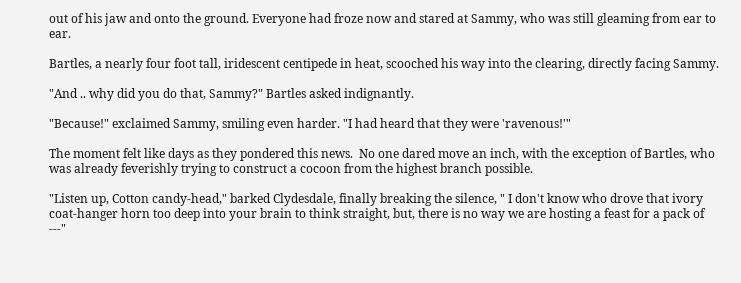out of his jaw and onto the ground. Everyone had froze now and stared at Sammy, who was still gleaming from ear to ear.

Bartles, a nearly four foot tall, iridescent centipede in heat, scooched his way into the clearing, directly facing Sammy.

"And .. why did you do that, Sammy?" Bartles asked indignantly.

"Because!" exclaimed Sammy, smiling even harder. "I had heard that they were 'ravenous!'"

The moment felt like days as they pondered this news.  No one dared move an inch, with the exception of Bartles, who was already feverishly trying to construct a cocoon from the highest branch possible.

"Listen up, Cotton candy-head," barked Clydesdale, finally breaking the silence, " I don't know who drove that ivory coat-hanger horn too deep into your brain to think straight, but, there is no way we are hosting a feast for a pack of ---"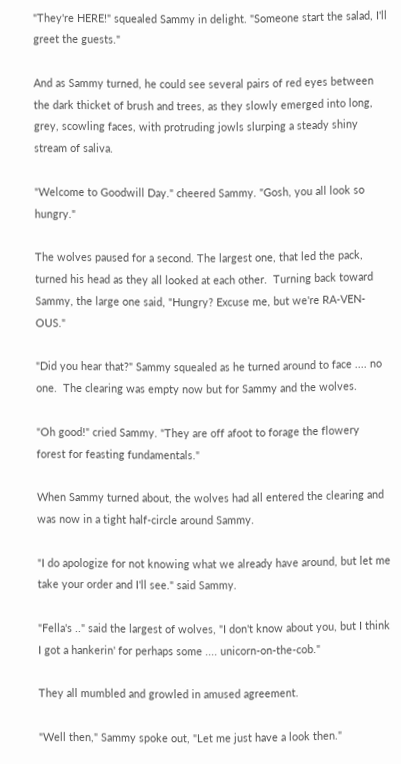"They're HERE!" squealed Sammy in delight. "Someone start the salad, I'll greet the guests."

And as Sammy turned, he could see several pairs of red eyes between the dark thicket of brush and trees, as they slowly emerged into long, grey, scowling faces, with protruding jowls slurping a steady shiny stream of saliva.

"Welcome to Goodwill Day." cheered Sammy. "Gosh, you all look so hungry."

The wolves paused for a second. The largest one, that led the pack, turned his head as they all looked at each other.  Turning back toward Sammy, the large one said, "Hungry? Excuse me, but we're RA-VEN-OUS."

"Did you hear that?" Sammy squealed as he turned around to face .... no one.  The clearing was empty now but for Sammy and the wolves.

"Oh good!" cried Sammy. "They are off afoot to forage the flowery forest for feasting fundamentals."

When Sammy turned about, the wolves had all entered the clearing and was now in a tight half-circle around Sammy.

"I do apologize for not knowing what we already have around, but let me take your order and I'll see." said Sammy.

"Fella's .." said the largest of wolves, "I don't know about you, but I think I got a hankerin' for perhaps some .... unicorn-on-the-cob."

They all mumbled and growled in amused agreement.

"Well then," Sammy spoke out, "Let me just have a look then."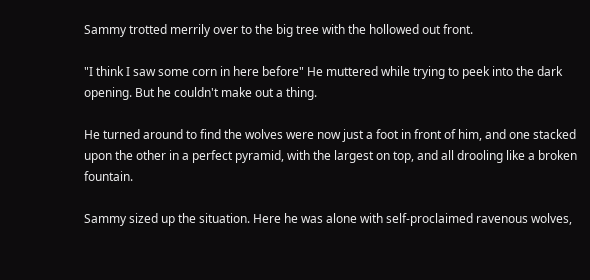Sammy trotted merrily over to the big tree with the hollowed out front.

"I think I saw some corn in here before" He muttered while trying to peek into the dark opening. But he couldn't make out a thing.

He turned around to find the wolves were now just a foot in front of him, and one stacked upon the other in a perfect pyramid, with the largest on top, and all drooling like a broken fountain.

Sammy sized up the situation. Here he was alone with self-proclaimed ravenous wolves,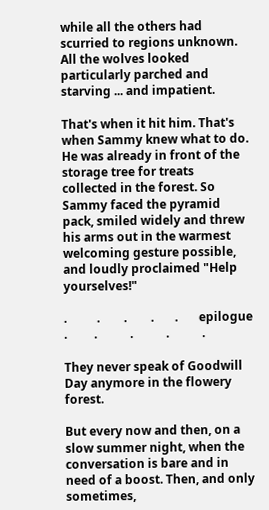while all the others had scurried to regions unknown. All the wolves looked particularly parched and starving ... and impatient.

That's when it hit him. That's when Sammy knew what to do. He was already in front of the storage tree for treats collected in the forest. So Sammy faced the pyramid pack, smiled widely and threw his arms out in the warmest welcoming gesture possible, and loudly proclaimed "Help yourselves!"

.          .        .        .       .       epilogue       .         .           .           .           .

They never speak of Goodwill Day anymore in the flowery forest.

But every now and then, on a slow summer night, when the conversation is bare and in need of a boost. Then, and only sometimes,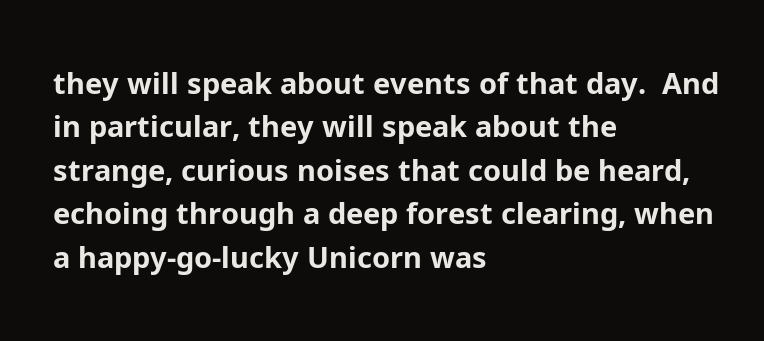they will speak about events of that day.  And in particular, they will speak about the strange, curious noises that could be heard, echoing through a deep forest clearing, when a happy-go-lucky Unicorn was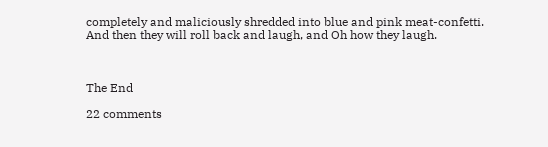completely and maliciously shredded into blue and pink meat-confetti. And then they will roll back and laugh, and Oh how they laugh.



The End

22 comments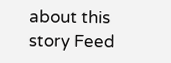about this story Feed